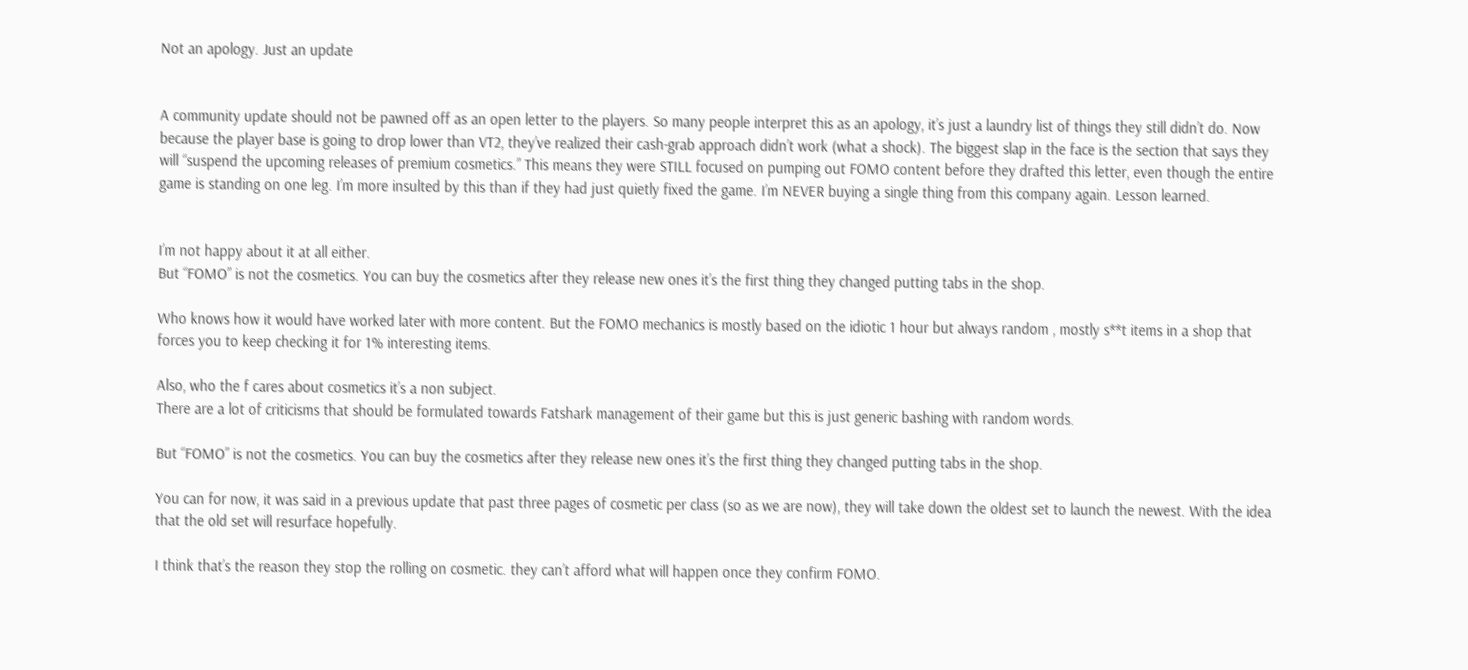Not an apology. Just an update


A community update should not be pawned off as an open letter to the players. So many people interpret this as an apology, it’s just a laundry list of things they still didn’t do. Now because the player base is going to drop lower than VT2, they’ve realized their cash-grab approach didn’t work (what a shock). The biggest slap in the face is the section that says they will “suspend the upcoming releases of premium cosmetics.” This means they were STILL focused on pumping out FOMO content before they drafted this letter, even though the entire game is standing on one leg. I’m more insulted by this than if they had just quietly fixed the game. I’m NEVER buying a single thing from this company again. Lesson learned.


I’m not happy about it at all either.
But “FOMO” is not the cosmetics. You can buy the cosmetics after they release new ones it’s the first thing they changed putting tabs in the shop.

Who knows how it would have worked later with more content. But the FOMO mechanics is mostly based on the idiotic 1 hour but always random , mostly s**t items in a shop that forces you to keep checking it for 1% interesting items.

Also, who the f cares about cosmetics it’s a non subject.
There are a lot of criticisms that should be formulated towards Fatshark management of their game but this is just generic bashing with random words.

But “FOMO” is not the cosmetics. You can buy the cosmetics after they release new ones it’s the first thing they changed putting tabs in the shop.

You can for now, it was said in a previous update that past three pages of cosmetic per class (so as we are now), they will take down the oldest set to launch the newest. With the idea that the old set will resurface hopefully.

I think that’s the reason they stop the rolling on cosmetic. they can’t afford what will happen once they confirm FOMO.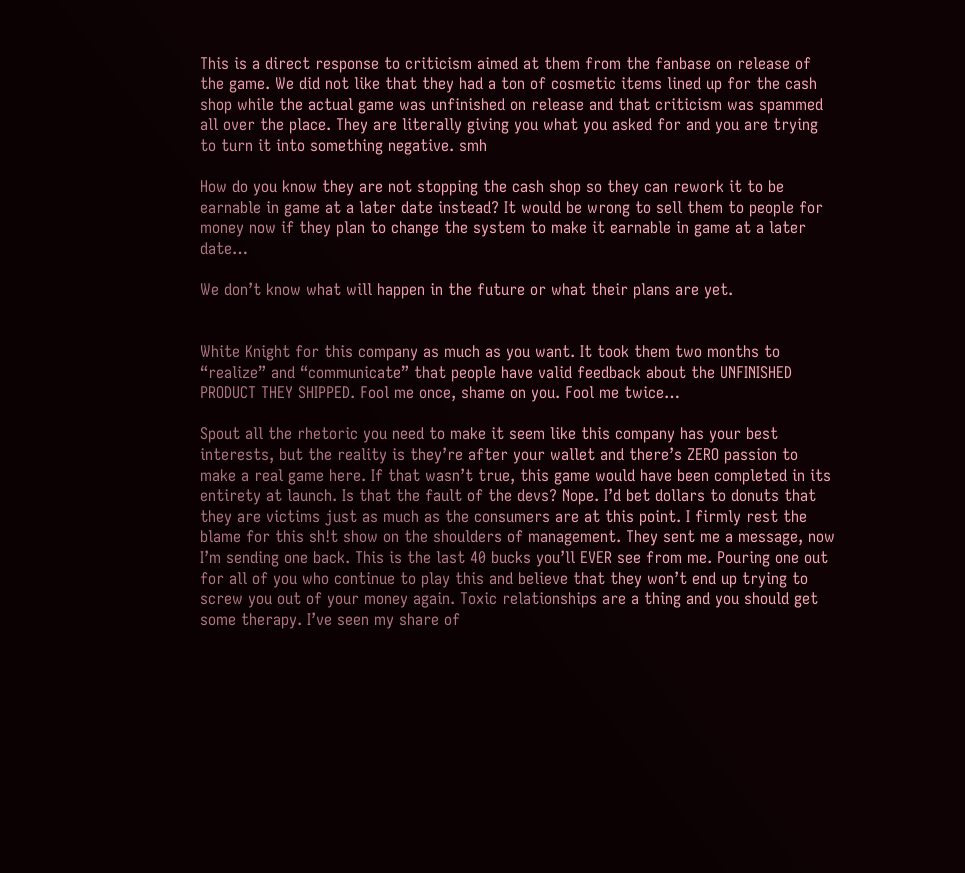This is a direct response to criticism aimed at them from the fanbase on release of the game. We did not like that they had a ton of cosmetic items lined up for the cash shop while the actual game was unfinished on release and that criticism was spammed all over the place. They are literally giving you what you asked for and you are trying to turn it into something negative. smh

How do you know they are not stopping the cash shop so they can rework it to be earnable in game at a later date instead? It would be wrong to sell them to people for money now if they plan to change the system to make it earnable in game at a later date…

We don’t know what will happen in the future or what their plans are yet.


White Knight for this company as much as you want. It took them two months to “realize” and “communicate” that people have valid feedback about the UNFINISHED PRODUCT THEY SHIPPED. Fool me once, shame on you. Fool me twice…

Spout all the rhetoric you need to make it seem like this company has your best interests, but the reality is they’re after your wallet and there’s ZERO passion to make a real game here. If that wasn’t true, this game would have been completed in its entirety at launch. Is that the fault of the devs? Nope. I’d bet dollars to donuts that they are victims just as much as the consumers are at this point. I firmly rest the blame for this sh!t show on the shoulders of management. They sent me a message, now I’m sending one back. This is the last 40 bucks you’ll EVER see from me. Pouring one out for all of you who continue to play this and believe that they won’t end up trying to screw you out of your money again. Toxic relationships are a thing and you should get some therapy. I’ve seen my share of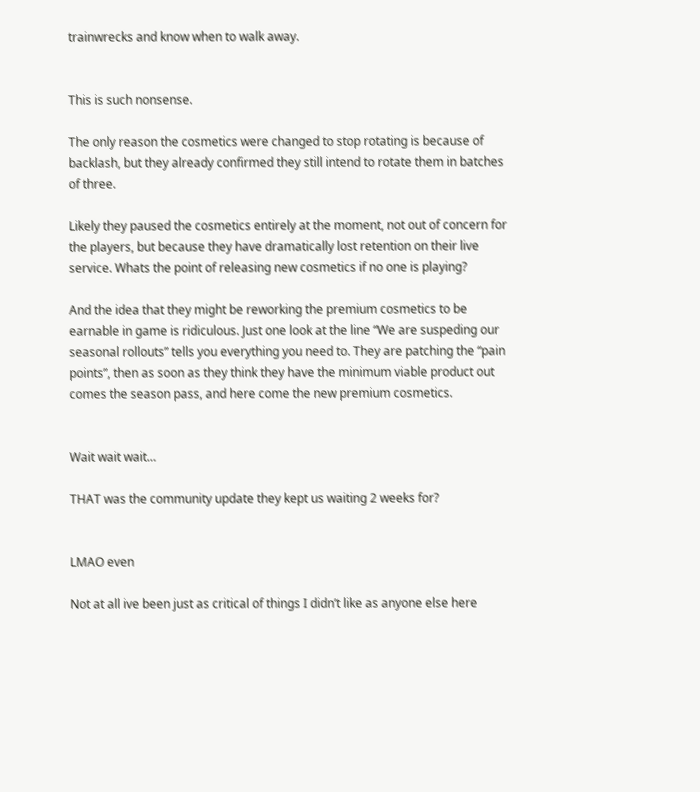trainwrecks and know when to walk away.


This is such nonsense.

The only reason the cosmetics were changed to stop rotating is because of backlash, but they already confirmed they still intend to rotate them in batches of three.

Likely they paused the cosmetics entirely at the moment, not out of concern for the players, but because they have dramatically lost retention on their live service. Whats the point of releasing new cosmetics if no one is playing?

And the idea that they might be reworking the premium cosmetics to be earnable in game is ridiculous. Just one look at the line “We are suspeding our seasonal rollouts” tells you everything you need to. They are patching the “pain points”, then as soon as they think they have the minimum viable product out comes the season pass, and here come the new premium cosmetics.


Wait wait wait…

THAT was the community update they kept us waiting 2 weeks for?


LMAO even

Not at all ive been just as critical of things I didn’t like as anyone else here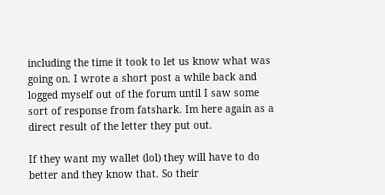including the time it took to let us know what was going on. I wrote a short post a while back and logged myself out of the forum until I saw some sort of response from fatshark. Im here again as a direct result of the letter they put out.

If they want my wallet (lol) they will have to do better and they know that. So their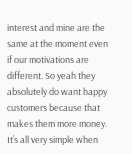interest and mine are the same at the moment even if our motivations are different. So yeah they absolutely do want happy customers because that makes them more money. It’s all very simple when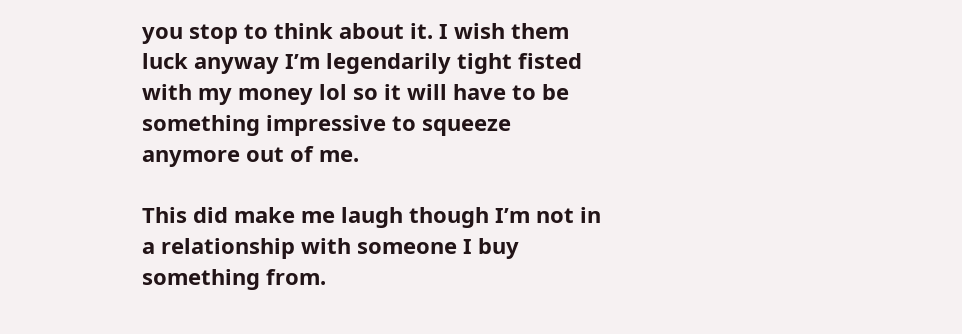you stop to think about it. I wish them luck anyway I’m legendarily tight fisted with my money lol so it will have to be something impressive to squeeze anymore out of me.

This did make me laugh though I’m not in a relationship with someone I buy something from.